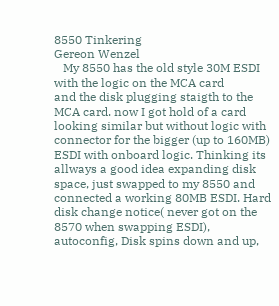8550 Tinkering
Gereon Wenzel
   My 8550 has the old style 30M ESDI with the logic on the MCA card
and the disk plugging staigth to the MCA card. now I got hold of a card looking similar but without logic with connector for the bigger (up to 160MB) ESDI with onboard logic. Thinking its allways a good idea expanding disk space, just swapped to my 8550 and connected a working 80MB ESDI. Hard disk change notice( never got on the 8570 when swapping ESDI), autoconfig, Disk spins down and up,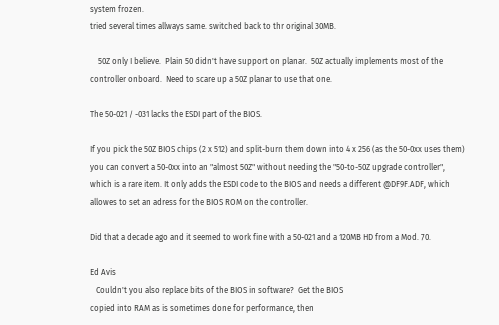system frozen.
tried several times allways same. switched back to thr original 30MB.

    50Z only I believe.  Plain 50 didn't have support on planar.  50Z actually implements most of the controller onboard.  Need to scare up a 50Z planar to use that one.

The 50-021 / -031 lacks the ESDI part of the BIOS.

If you pick the 50Z BIOS chips (2 x 512) and split-burn them down into 4 x 256 (as the 50-0xx uses them) you can convert a 50-0xx into an "almost 50Z" without needing the "50-to-50Z upgrade controller", which is a rare item. It only adds the ESDI code to the BIOS and needs a different @DF9F.ADF, which allowes to set an adress for the BIOS ROM on the controller.

Did that a decade ago and it seemed to work fine with a 50-021 and a 120MB HD from a Mod. 70.

Ed Avis
   Couldn't you also replace bits of the BIOS in software?  Get the BIOS
copied into RAM as is sometimes done for performance, then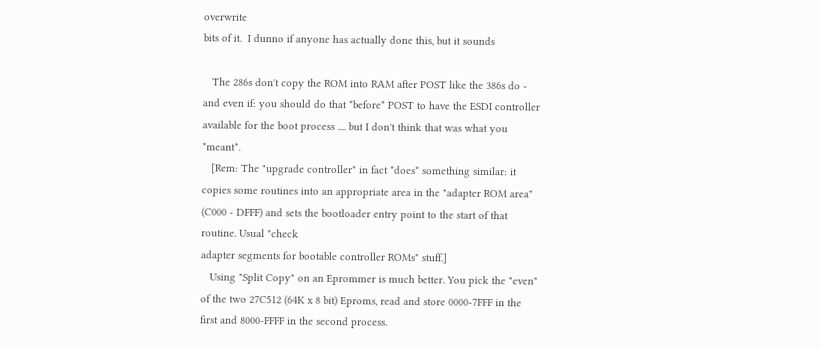overwrite
bits of it.  I dunno if anyone has actually done this, but it sounds

   The 286s don't copy the ROM into RAM after POST like the 386s do - and even if: you should do that *before* POST to have the ESDI controller available for the boot process .... but I don't think that was what you *meant*.
   [Rem: The "upgrade controller" in fact *does* something similar: it copies some routines into an appropriate area in the "adapter ROM area" (C000 - DFFF) and sets the bootloader entry point to the start of that routine. Usual "check
adapter segments for bootable controller ROMs" stuff.]
   Using "Split Copy" on an Eprommer is much better. You pick the "even" of the two 27C512 (64K x 8 bit) Eproms, read and store 0000-7FFF in the first and 8000-FFFF in the second process.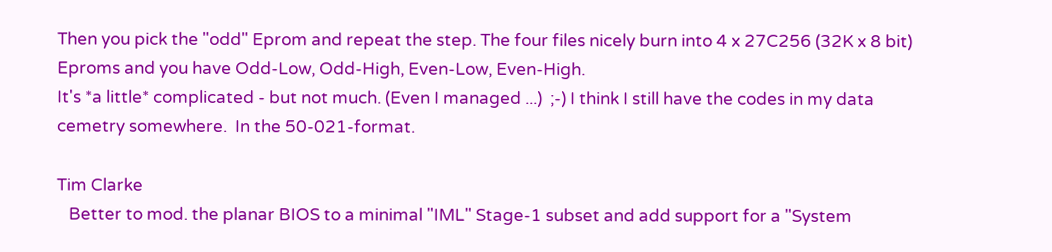Then you pick the "odd" Eprom and repeat the step. The four files nicely burn into 4 x 27C256 (32K x 8 bit) Eproms and you have Odd-Low, Odd-High, Even-Low, Even-High.
It's *a little* complicated - but not much. (Even I managed ...)  ;-) I think I still have the codes in my data cemetry somewhere.  In the 50-021-format.

Tim Clarke
   Better to mod. the planar BIOS to a minimal "IML" Stage-1 subset and add support for a "System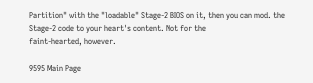Partition" with the "loadable" Stage-2 BIOS on it, then you can mod. the Stage-2 code to your heart's content. Not for the
faint-hearted, however.

9595 Main Page